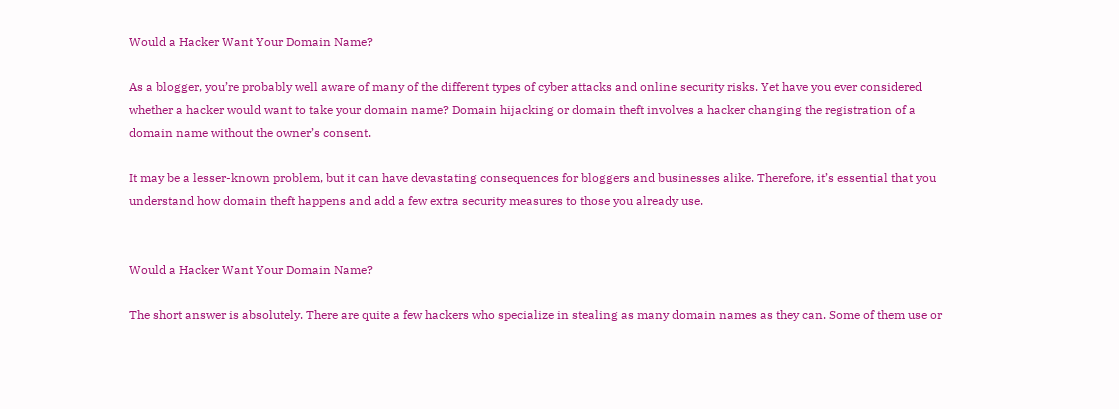Would a Hacker Want Your Domain Name?

As a blogger, you’re probably well aware of many of the different types of cyber attacks and online security risks. Yet have you ever considered whether a hacker would want to take your domain name? Domain hijacking or domain theft involves a hacker changing the registration of a domain name without the owner’s consent.

It may be a lesser-known problem, but it can have devastating consequences for bloggers and businesses alike. Therefore, it’s essential that you understand how domain theft happens and add a few extra security measures to those you already use.


Would a Hacker Want Your Domain Name?

The short answer is absolutely. There are quite a few hackers who specialize in stealing as many domain names as they can. Some of them use or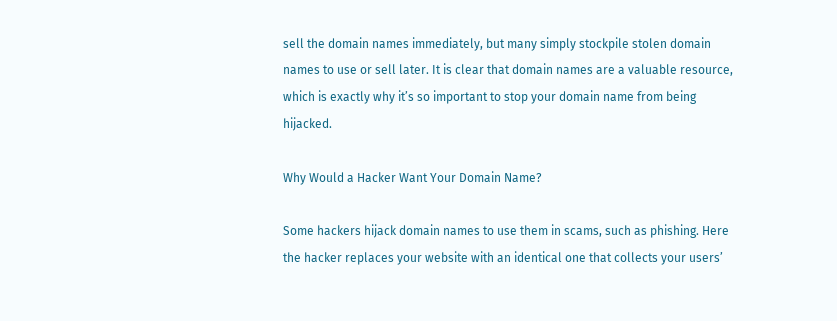sell the domain names immediately, but many simply stockpile stolen domain names to use or sell later. It is clear that domain names are a valuable resource, which is exactly why it’s so important to stop your domain name from being hijacked.

Why Would a Hacker Want Your Domain Name?

Some hackers hijack domain names to use them in scams, such as phishing. Here the hacker replaces your website with an identical one that collects your users’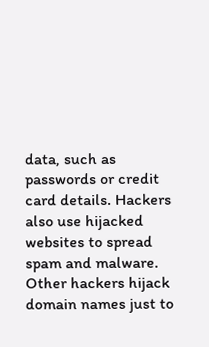data, such as passwords or credit card details. Hackers also use hijacked websites to spread spam and malware. Other hackers hijack domain names just to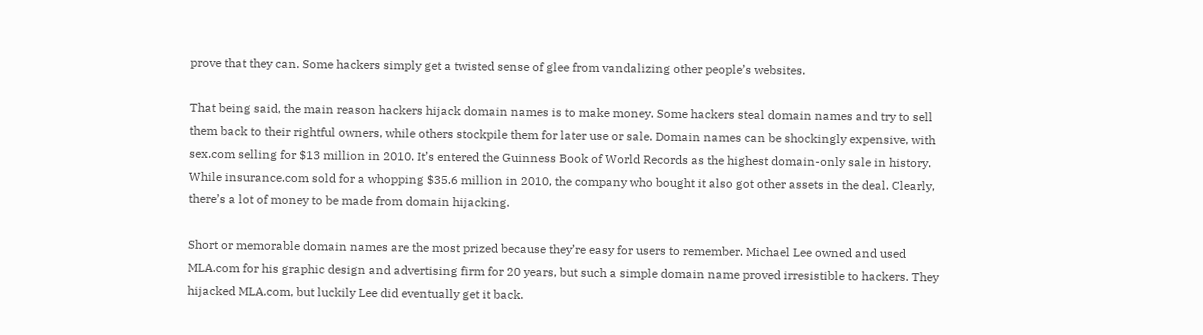prove that they can. Some hackers simply get a twisted sense of glee from vandalizing other people’s websites.

That being said, the main reason hackers hijack domain names is to make money. Some hackers steal domain names and try to sell them back to their rightful owners, while others stockpile them for later use or sale. Domain names can be shockingly expensive, with sex.com selling for $13 million in 2010. It’s entered the Guinness Book of World Records as the highest domain-only sale in history. While insurance.com sold for a whopping $35.6 million in 2010, the company who bought it also got other assets in the deal. Clearly, there’s a lot of money to be made from domain hijacking.

Short or memorable domain names are the most prized because they’re easy for users to remember. Michael Lee owned and used MLA.com for his graphic design and advertising firm for 20 years, but such a simple domain name proved irresistible to hackers. They hijacked MLA.com, but luckily Lee did eventually get it back.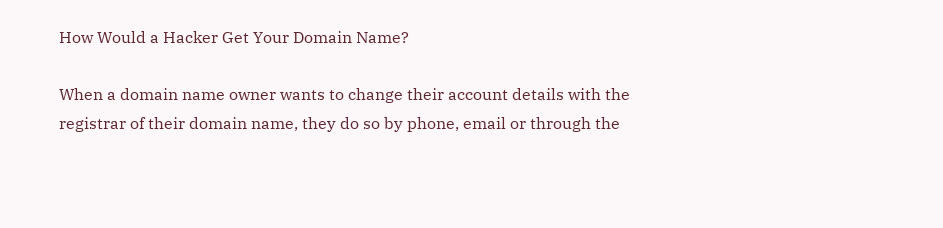How Would a Hacker Get Your Domain Name?

When a domain name owner wants to change their account details with the registrar of their domain name, they do so by phone, email or through the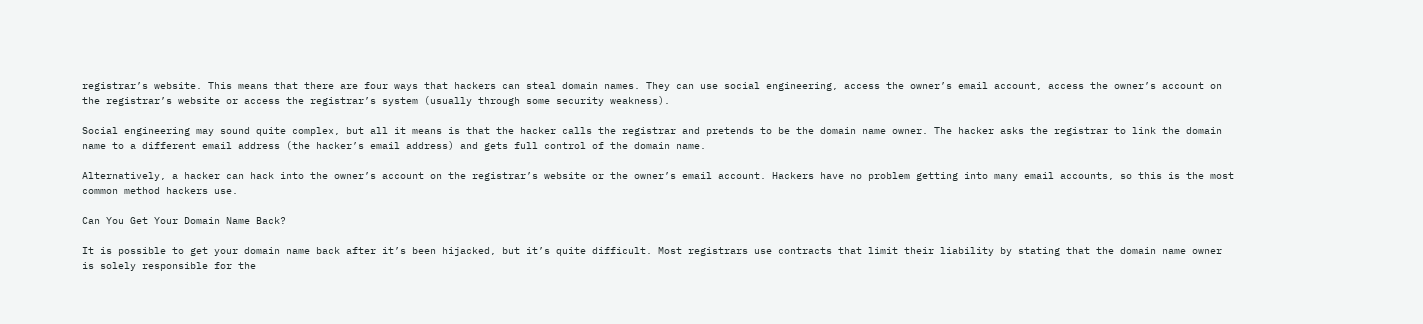registrar’s website. This means that there are four ways that hackers can steal domain names. They can use social engineering, access the owner’s email account, access the owner’s account on the registrar’s website or access the registrar’s system (usually through some security weakness).

Social engineering may sound quite complex, but all it means is that the hacker calls the registrar and pretends to be the domain name owner. The hacker asks the registrar to link the domain name to a different email address (the hacker’s email address) and gets full control of the domain name.

Alternatively, a hacker can hack into the owner’s account on the registrar’s website or the owner’s email account. Hackers have no problem getting into many email accounts, so this is the most common method hackers use.

Can You Get Your Domain Name Back?

It is possible to get your domain name back after it’s been hijacked, but it’s quite difficult. Most registrars use contracts that limit their liability by stating that the domain name owner is solely responsible for the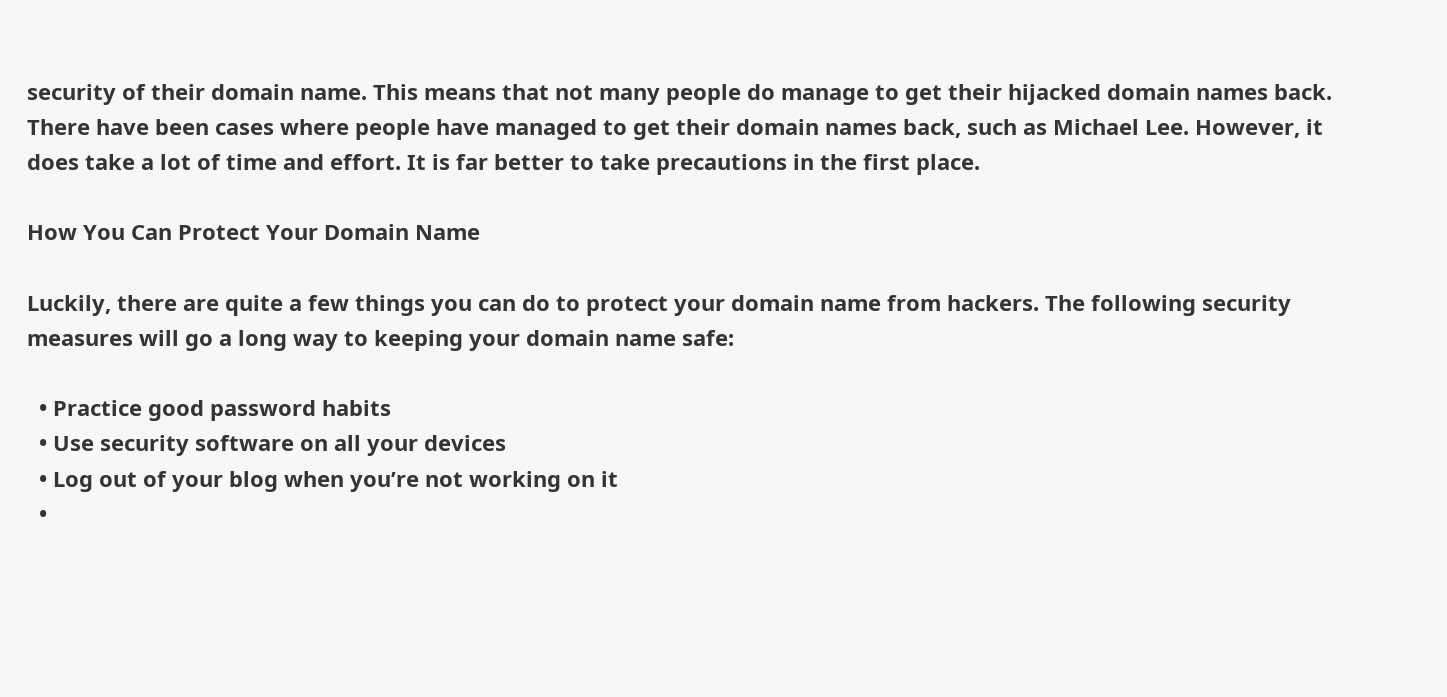security of their domain name. This means that not many people do manage to get their hijacked domain names back. There have been cases where people have managed to get their domain names back, such as Michael Lee. However, it does take a lot of time and effort. It is far better to take precautions in the first place.

How You Can Protect Your Domain Name

Luckily, there are quite a few things you can do to protect your domain name from hackers. The following security measures will go a long way to keeping your domain name safe:

  • Practice good password habits
  • Use security software on all your devices
  • Log out of your blog when you’re not working on it
  •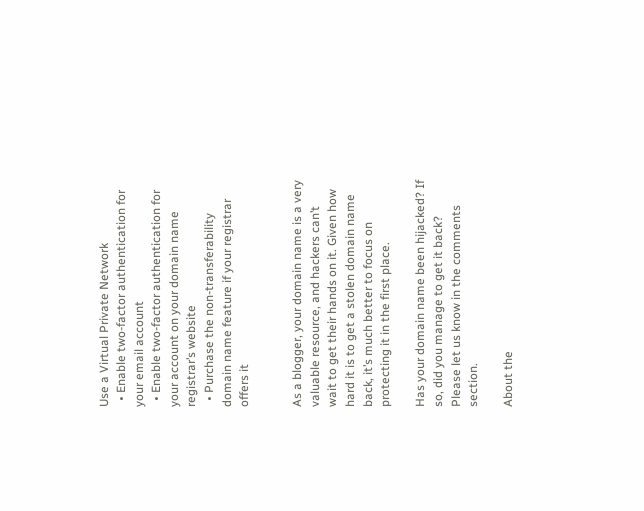Use a Virtual Private Network
  • Enable two-factor authentication for your email account
  • Enable two-factor authentication for your account on your domain name registrar’s website
  • Purchase the non-transferability domain name feature if your registrar offers it


As a blogger, your domain name is a very valuable resource, and hackers can’t wait to get their hands on it. Given how hard it is to get a stolen domain name back, it’s much better to focus on protecting it in the first place.

Has your domain name been hijacked? If so, did you manage to get it back? Please let us know in the comments section.

About the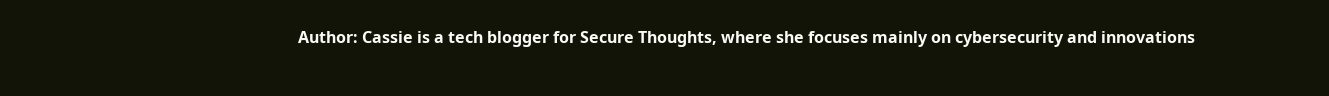Author: Cassie is a tech blogger for Secure Thoughts, where she focuses mainly on cybersecurity and innovations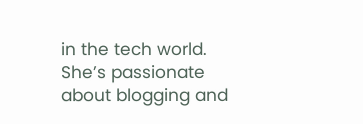in the tech world. She’s passionate about blogging and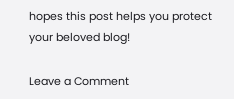hopes this post helps you protect your beloved blog!

Leave a Comment